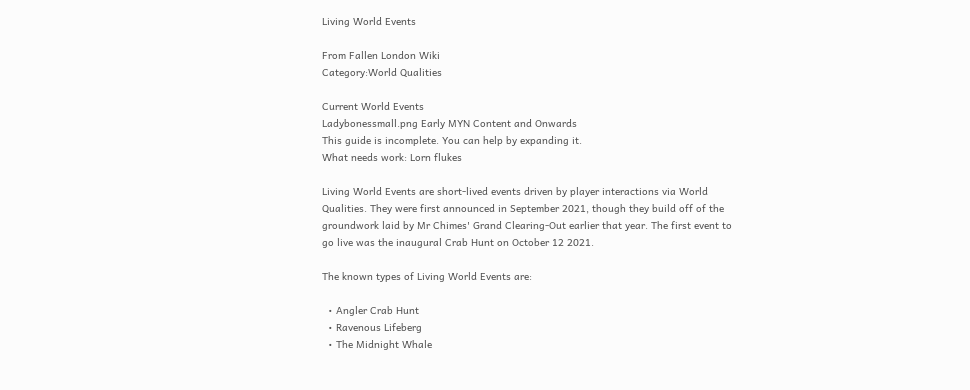Living World Events

From Fallen London Wiki
Category:World Qualities

Current World Events
Ladybonessmall.png Early MYN Content and Onwards
This guide is incomplete. You can help by expanding it.
What needs work: Lorn flukes

Living World Events are short-lived events driven by player interactions via World Qualities. They were first announced in September 2021, though they build off of the groundwork laid by Mr Chimes' Grand Clearing-Out earlier that year. The first event to go live was the inaugural Crab Hunt on October 12 2021.

The known types of Living World Events are:

  • Angler Crab Hunt
  • Ravenous Lifeberg
  • The Midnight Whale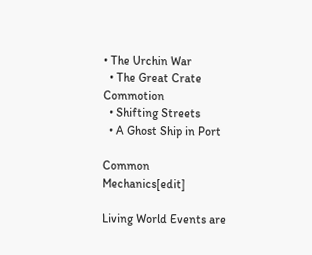• The Urchin War
  • The Great Crate Commotion
  • Shifting Streets
  • A Ghost Ship in Port

Common Mechanics[edit]

Living World Events are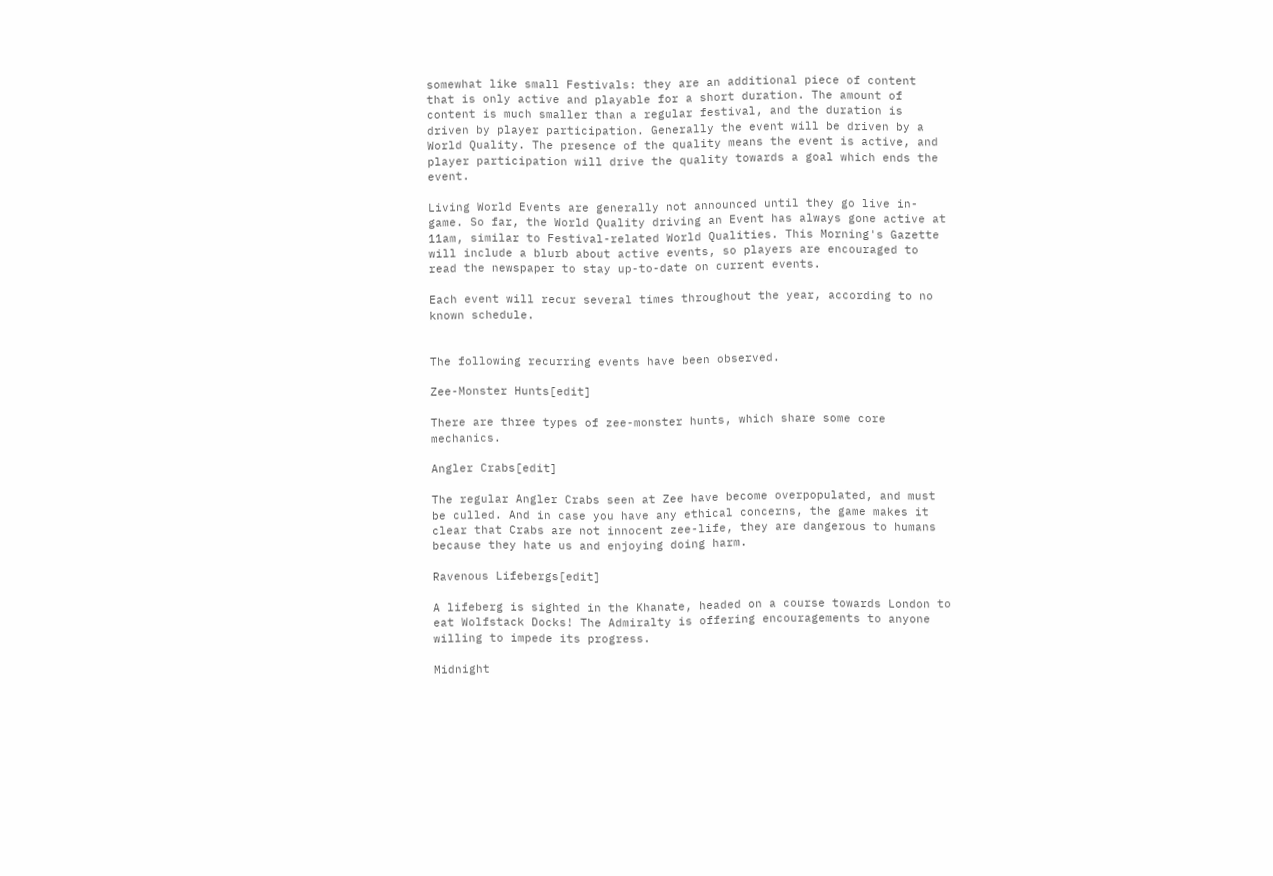somewhat like small Festivals: they are an additional piece of content that is only active and playable for a short duration. The amount of content is much smaller than a regular festival, and the duration is driven by player participation. Generally the event will be driven by a World Quality. The presence of the quality means the event is active, and player participation will drive the quality towards a goal which ends the event.

Living World Events are generally not announced until they go live in-game. So far, the World Quality driving an Event has always gone active at 11am, similar to Festival-related World Qualities. This Morning's Gazette will include a blurb about active events, so players are encouraged to read the newspaper to stay up-to-date on current events.

Each event will recur several times throughout the year, according to no known schedule.


The following recurring events have been observed.

Zee-Monster Hunts[edit]

There are three types of zee-monster hunts, which share some core mechanics.

Angler Crabs[edit]

The regular Angler Crabs seen at Zee have become overpopulated, and must be culled. And in case you have any ethical concerns, the game makes it clear that Crabs are not innocent zee-life, they are dangerous to humans because they hate us and enjoying doing harm.

Ravenous Lifebergs[edit]

A lifeberg is sighted in the Khanate, headed on a course towards London to eat Wolfstack Docks! The Admiralty is offering encouragements to anyone willing to impede its progress.

Midnight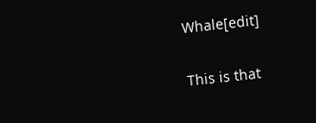Whale[edit]

This is that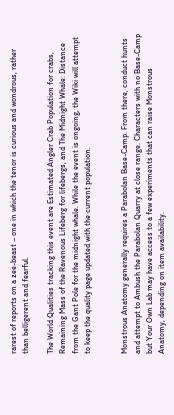rarest of reports on a zee-beast – one in which the tenor is curious and wondrous, rather than belligerent and fearful.

The World Qualities tracking this event are Estimated Angler Crab Population for crabs, Remaining Mass of the Ravenous Lifeberg for lifebergs, and The Midnight Whale: Distance from the Gant Pole for the midnight whale. While the event is ongoing, the Wiki will attempt to keep the quality page updated with the current population.


Monstrous Anatomy generally requires a Parabolan Base-Camp. From there, conduct hunts and attempt to Ambush the Parabolan Quarry at close range. Characters with no Base-Camp but Your Own Lab may have access to a few experiments that can raise Monstrous Anatomy, depending on item availability.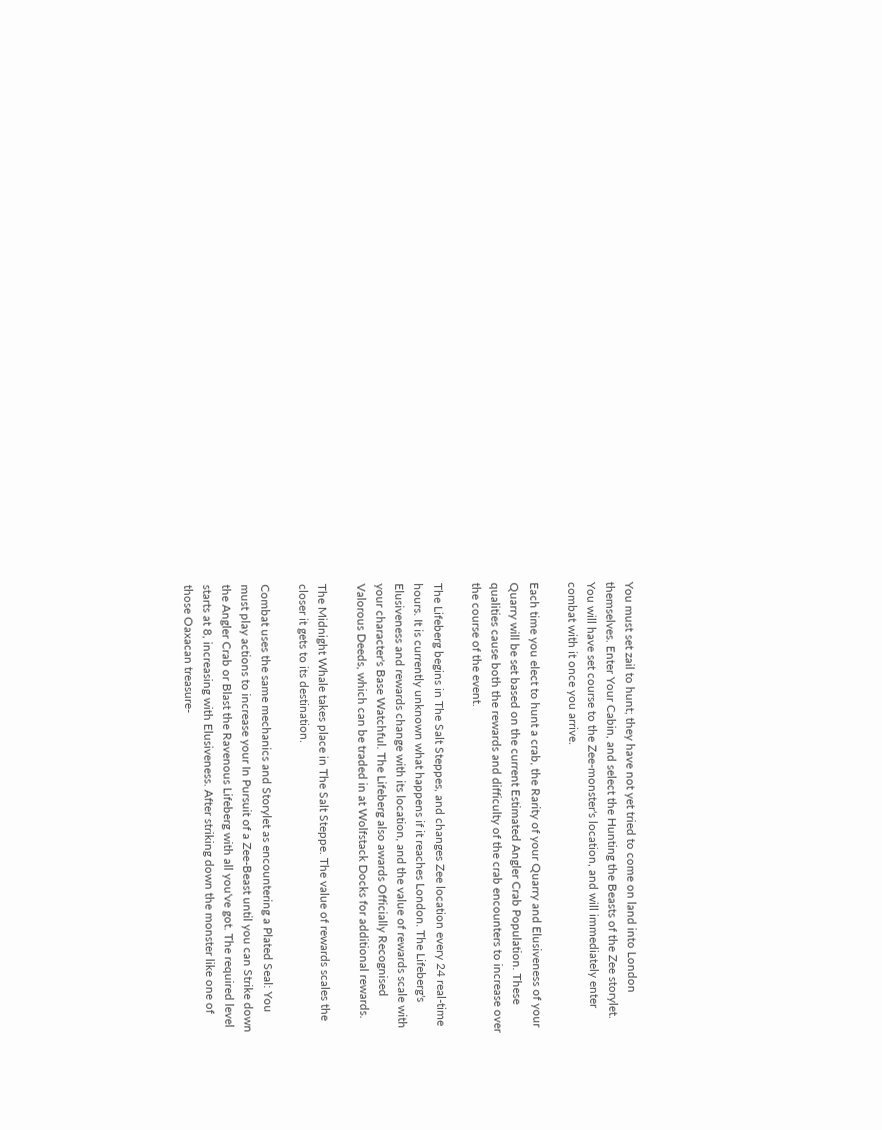You must set zail to hunt; they have not yet tried to come on land into London themselves. Enter Your Cabin, and select the Hunting the Beasts of the Zee storylet. You will have set course to the Zee-monster's location, and will immediately enter combat with it once you arrive.

Each time you elect to hunt a crab, the Rarity of your Quarry and Elusiveness of your Quarry will be set based on the current Estimated Angler Crab Population. These qualities cause both the rewards and difficulty of the crab encounters to increase over the course of the event.

The Lifeberg begins in The Salt Steppes, and changes Zee location every 24 real-time hours. It is currently unknown what happens if it reaches London. The Lifeberg's Elusiveness and rewards change with its location, and the value of rewards scale with your character's Base Watchful. The Lifeberg also awards Officially Recognised Valorous Deeds, which can be traded in at Wolfstack Docks for additional rewards.

The Midnight Whale takes place in The Salt Steppe. The value of rewards scales the closer it gets to its destination.

Combat uses the same mechanics and Storylet as encountering a Plated Seal: You must play actions to increase your In Pursuit of a Zee-Beast until you can Strike down the Angler Crab or Blast the Ravenous Lifeberg with all you've got. The required level starts at 8, increasing with Elusiveness. After striking down the monster like one of those Oaxacan treasure-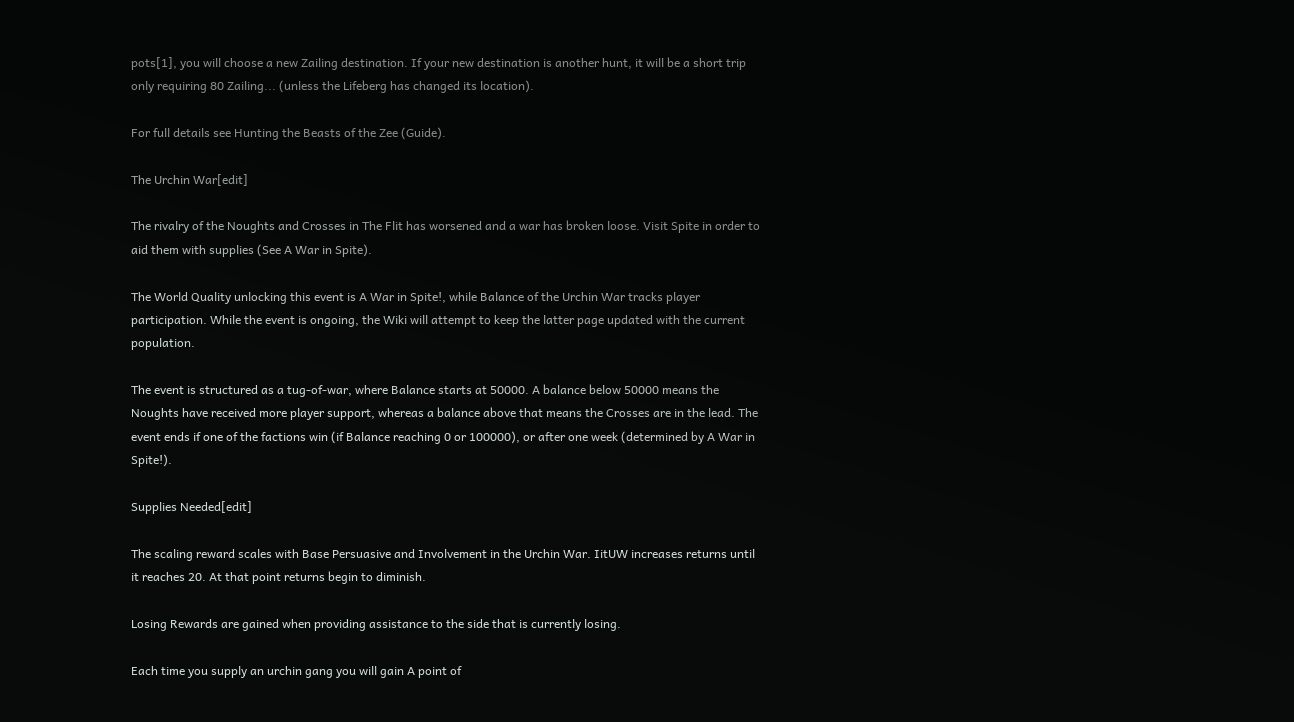pots[1], you will choose a new Zailing destination. If your new destination is another hunt, it will be a short trip only requiring 80 Zailing... (unless the Lifeberg has changed its location).

For full details see Hunting the Beasts of the Zee (Guide).

The Urchin War[edit]

The rivalry of the Noughts and Crosses in The Flit has worsened and a war has broken loose. Visit Spite in order to aid them with supplies (See A War in Spite).

The World Quality unlocking this event is A War in Spite!, while Balance of the Urchin War tracks player participation. While the event is ongoing, the Wiki will attempt to keep the latter page updated with the current population.

The event is structured as a tug-of-war, where Balance starts at 50000. A balance below 50000 means the Noughts have received more player support, whereas a balance above that means the Crosses are in the lead. The event ends if one of the factions win (if Balance reaching 0 or 100000), or after one week (determined by A War in Spite!).

Supplies Needed[edit]

The scaling reward scales with Base Persuasive and Involvement in the Urchin War. IitUW increases returns until it reaches 20. At that point returns begin to diminish.

Losing Rewards are gained when providing assistance to the side that is currently losing.

Each time you supply an urchin gang you will gain A point of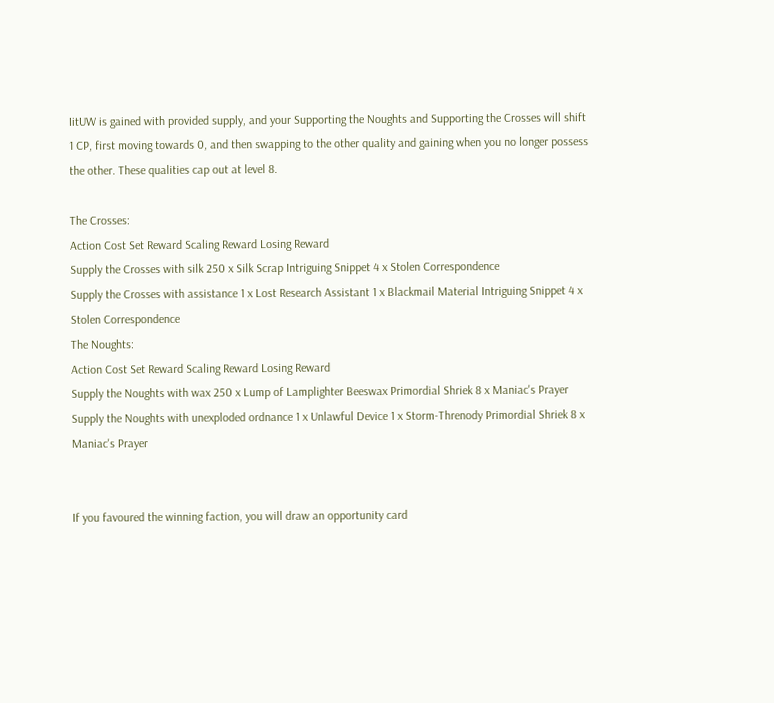IitUW is gained with provided supply, and your Supporting the Noughts and Supporting the Crosses will shift 1 CP, first moving towards 0, and then swapping to the other quality and gaining when you no longer possess the other. These qualities cap out at level 8.

The Crosses:
Action Cost Set Reward Scaling Reward Losing Reward
Supply the Crosses with silk 250 x Silk Scrap Intriguing Snippet 4 x Stolen Correspondence
Supply the Crosses with assistance 1 x Lost Research Assistant 1 x Blackmail Material Intriguing Snippet 4 x Stolen Correspondence
The Noughts:
Action Cost Set Reward Scaling Reward Losing Reward
Supply the Noughts with wax 250 x Lump of Lamplighter Beeswax Primordial Shriek 8 x Maniac's Prayer
Supply the Noughts with unexploded ordnance 1 x Unlawful Device 1 x Storm-Threnody Primordial Shriek 8 x Maniac's Prayer


If you favoured the winning faction, you will draw an opportunity card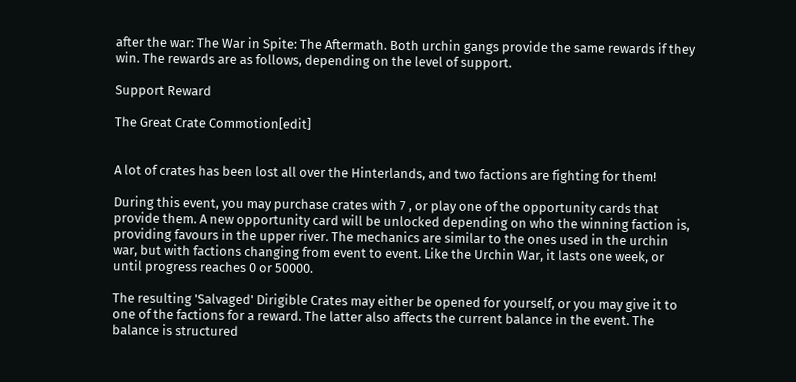after the war: The War in Spite: The Aftermath. Both urchin gangs provide the same rewards if they win. The rewards are as follows, depending on the level of support.

Support Reward

The Great Crate Commotion[edit]


A lot of crates has been lost all over the Hinterlands, and two factions are fighting for them!

During this event, you may purchase crates with 7 , or play one of the opportunity cards that provide them. A new opportunity card will be unlocked depending on who the winning faction is, providing favours in the upper river. The mechanics are similar to the ones used in the urchin war, but with factions changing from event to event. Like the Urchin War, it lasts one week, or until progress reaches 0 or 50000.

The resulting 'Salvaged' Dirigible Crates may either be opened for yourself, or you may give it to one of the factions for a reward. The latter also affects the current balance in the event. The balance is structured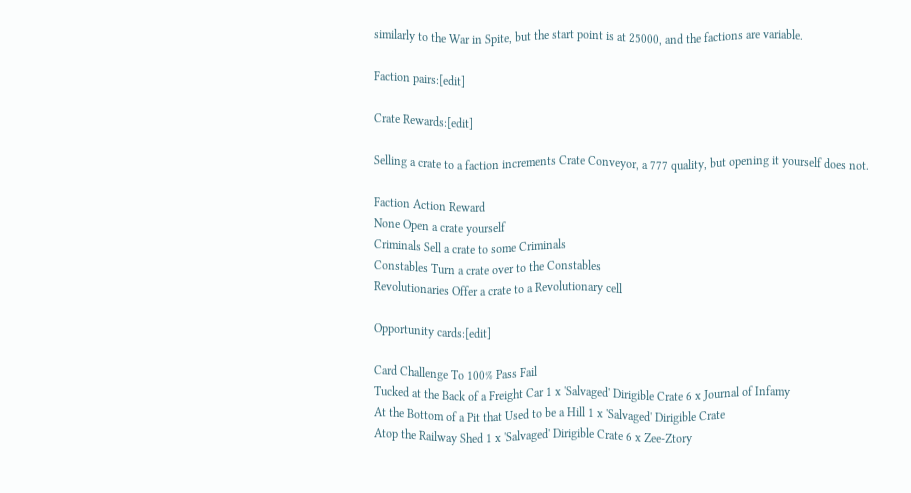similarly to the War in Spite, but the start point is at 25000, and the factions are variable.

Faction pairs:[edit]

Crate Rewards:[edit]

Selling a crate to a faction increments Crate Conveyor, a 777 quality, but opening it yourself does not.

Faction Action Reward
None Open a crate yourself
Criminals Sell a crate to some Criminals
Constables Turn a crate over to the Constables
Revolutionaries Offer a crate to a Revolutionary cell

Opportunity cards:[edit]

Card Challenge To 100% Pass Fail
Tucked at the Back of a Freight Car 1 x 'Salvaged' Dirigible Crate 6 x Journal of Infamy
At the Bottom of a Pit that Used to be a Hill 1 x 'Salvaged' Dirigible Crate
Atop the Railway Shed 1 x 'Salvaged' Dirigible Crate 6 x Zee-Ztory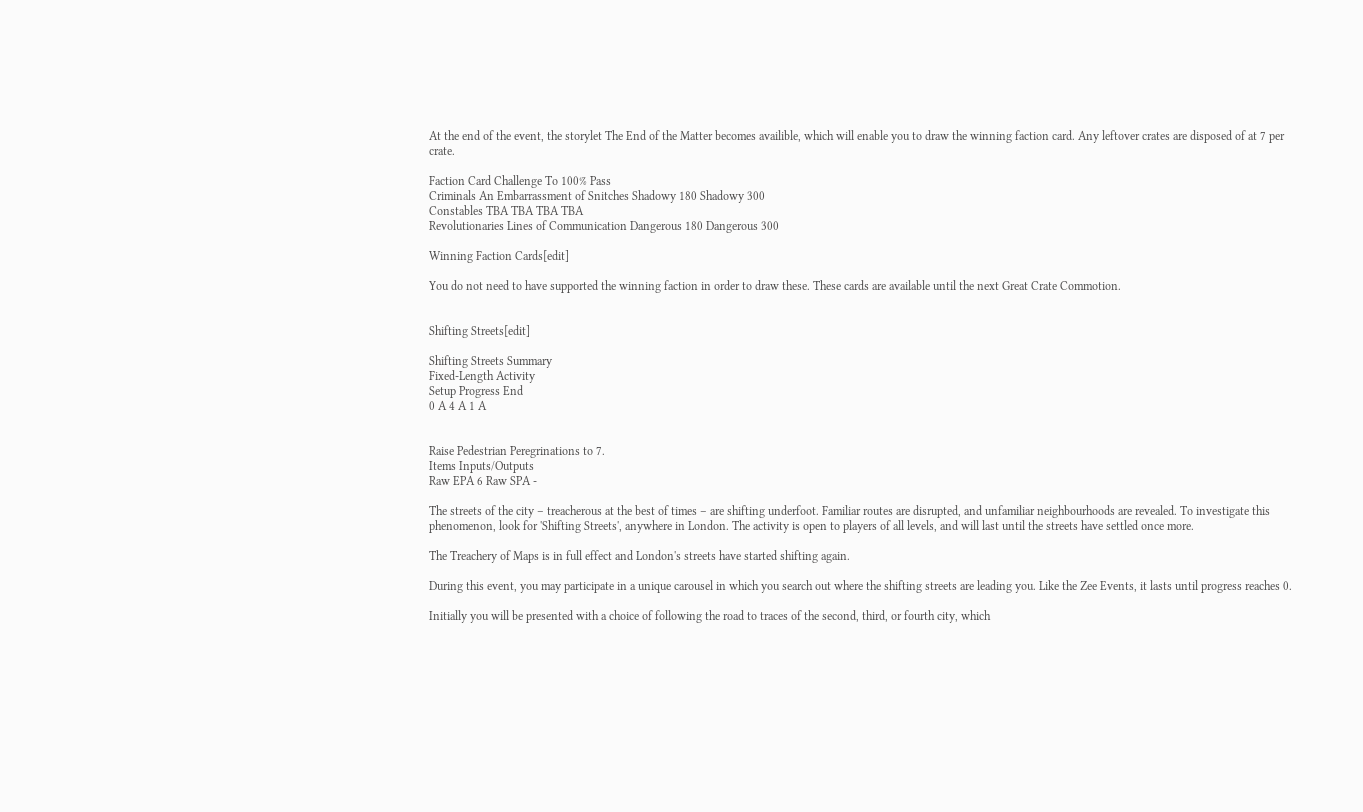At the end of the event, the storylet The End of the Matter becomes availible, which will enable you to draw the winning faction card. Any leftover crates are disposed of at 7 per crate.

Faction Card Challenge To 100% Pass
Criminals An Embarrassment of Snitches Shadowy 180 Shadowy 300
Constables TBA TBA TBA TBA
Revolutionaries Lines of Communication Dangerous 180 Dangerous 300

Winning Faction Cards[edit]

You do not need to have supported the winning faction in order to draw these. These cards are available until the next Great Crate Commotion.


Shifting Streets[edit]

Shifting Streets Summary
Fixed-Length Activity
Setup Progress End
0 A 4 A 1 A


Raise Pedestrian Peregrinations to 7.
Items Inputs/Outputs
Raw EPA 6 Raw SPA -

The streets of the city – treacherous at the best of times – are shifting underfoot. Familiar routes are disrupted, and unfamiliar neighbourhoods are revealed. To investigate this phenomenon, look for 'Shifting Streets', anywhere in London. The activity is open to players of all levels, and will last until the streets have settled once more.

The Treachery of Maps is in full effect and London's streets have started shifting again.

During this event, you may participate in a unique carousel in which you search out where the shifting streets are leading you. Like the Zee Events, it lasts until progress reaches 0.

Initially you will be presented with a choice of following the road to traces of the second, third, or fourth city, which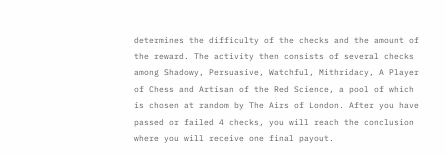determines the difficulty of the checks and the amount of the reward. The activity then consists of several checks among Shadowy, Persuasive, Watchful, Mithridacy, A Player of Chess and Artisan of the Red Science, a pool of which is chosen at random by The Airs of London. After you have passed or failed 4 checks, you will reach the conclusion where you will receive one final payout.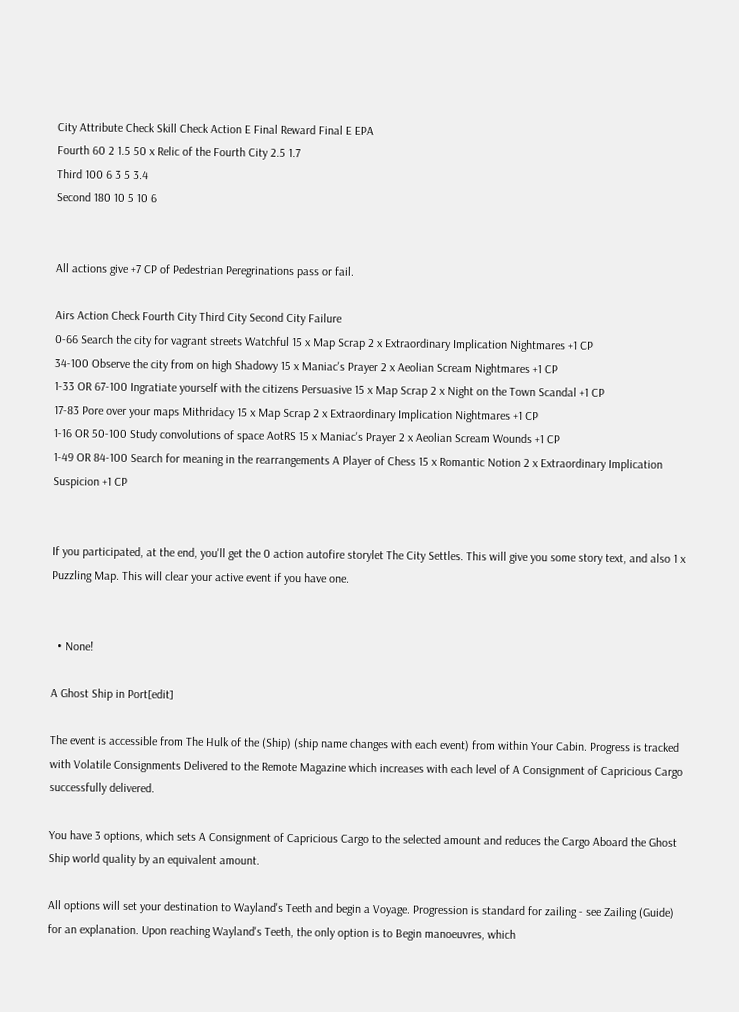City Attribute Check Skill Check Action E Final Reward Final E EPA
Fourth 60 2 1.5 50 x Relic of the Fourth City 2.5 1.7
Third 100 6 3 5 3.4
Second 180 10 5 10 6


All actions give +7 CP of Pedestrian Peregrinations pass or fail.

Airs Action Check Fourth City Third City Second City Failure
0-66 Search the city for vagrant streets Watchful 15 x Map Scrap 2 x Extraordinary Implication Nightmares +1 CP
34-100 Observe the city from on high Shadowy 15 x Maniac's Prayer 2 x Aeolian Scream Nightmares +1 CP
1-33 OR 67-100 Ingratiate yourself with the citizens Persuasive 15 x Map Scrap 2 x Night on the Town Scandal +1 CP
17-83 Pore over your maps Mithridacy 15 x Map Scrap 2 x Extraordinary Implication Nightmares +1 CP
1-16 OR 50-100 Study convolutions of space AotRS 15 x Maniac's Prayer 2 x Aeolian Scream Wounds +1 CP
1-49 OR 84-100 Search for meaning in the rearrangements A Player of Chess 15 x Romantic Notion 2 x Extraordinary Implication Suspicion +1 CP


If you participated, at the end, you'll get the 0 action autofire storylet The City Settles. This will give you some story text, and also 1 x Puzzling Map. This will clear your active event if you have one.


  • None!

A Ghost Ship in Port[edit]

The event is accessible from The Hulk of the (Ship) (ship name changes with each event) from within Your Cabin. Progress is tracked with Volatile Consignments Delivered to the Remote Magazine which increases with each level of A Consignment of Capricious Cargo successfully delivered.

You have 3 options, which sets A Consignment of Capricious Cargo to the selected amount and reduces the Cargo Aboard the Ghost Ship world quality by an equivalent amount.

All options will set your destination to Wayland's Teeth and begin a Voyage. Progression is standard for zailing - see Zailing (Guide) for an explanation. Upon reaching Wayland's Teeth, the only option is to Begin manoeuvres, which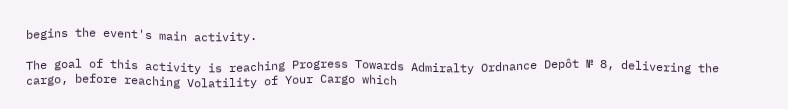begins the event's main activity.

The goal of this activity is reaching Progress Towards Admiralty Ordnance Depôt № 8, delivering the cargo, before reaching Volatility of Your Cargo which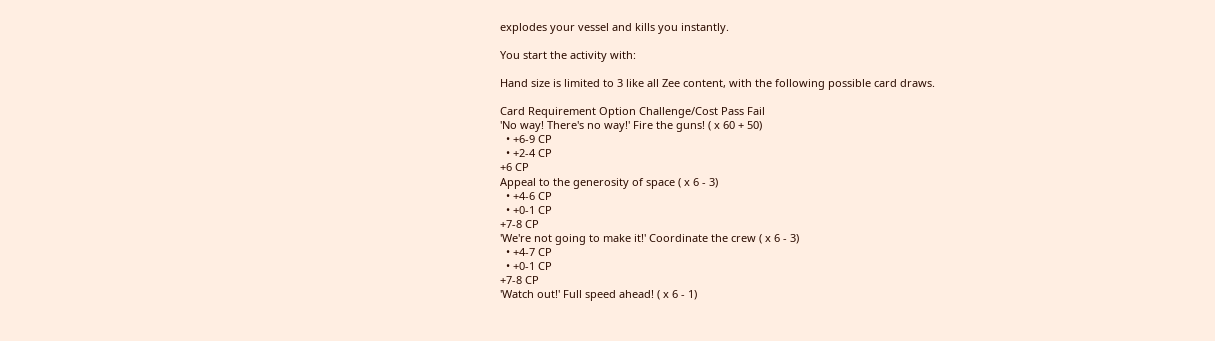explodes your vessel and kills you instantly.

You start the activity with:

Hand size is limited to 3 like all Zee content, with the following possible card draws.

Card Requirement Option Challenge/Cost Pass Fail
'No way! There's no way!' Fire the guns! ( x 60 + 50)
  • +6-9 CP
  • +2-4 CP
+6 CP
Appeal to the generosity of space ( x 6 - 3)
  • +4-6 CP
  • +0-1 CP
+7-8 CP
'We're not going to make it!' Coordinate the crew ( x 6 - 3)
  • +4-7 CP
  • +0-1 CP
+7-8 CP
'Watch out!' Full speed ahead! ( x 6 - 1)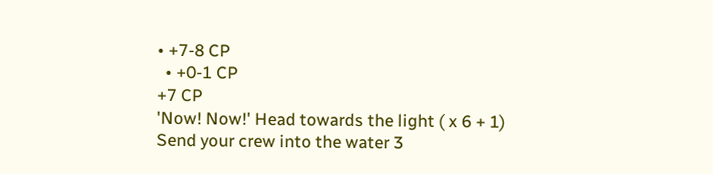• +7-8 CP
  • +0-1 CP
+7 CP
'Now! Now!' Head towards the light ( x 6 + 1)
Send your crew into the water 3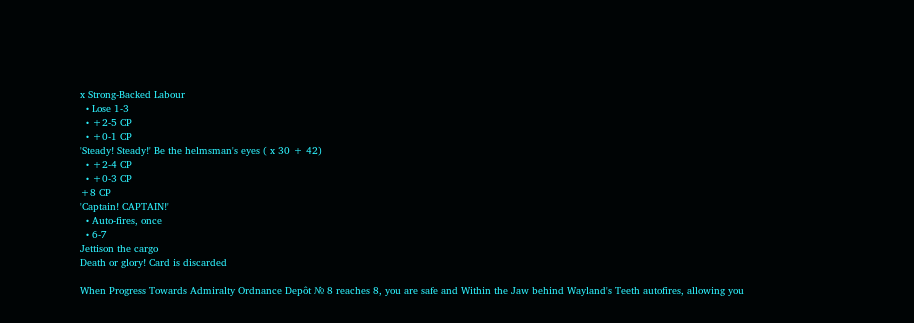x Strong-Backed Labour
  • Lose 1-3
  • +2-5 CP
  • +0-1 CP
'Steady! Steady!' Be the helmsman's eyes ( x 30 + 42)
  • +2-4 CP
  • +0-3 CP
+8 CP
'Captain! CAPTAIN!'
  • Auto-fires, once
  • 6-7
Jettison the cargo
Death or glory! Card is discarded

When Progress Towards Admiralty Ordnance Depôt № 8 reaches 8, you are safe and Within the Jaw behind Wayland's Teeth autofires, allowing you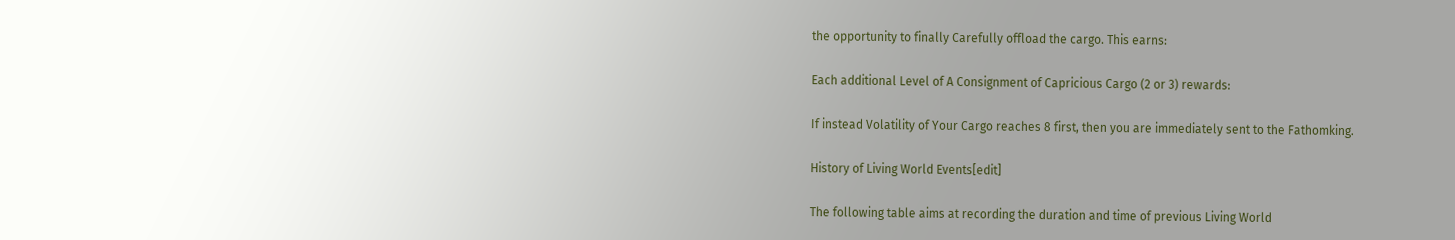the opportunity to finally Carefully offload the cargo. This earns:

Each additional Level of A Consignment of Capricious Cargo (2 or 3) rewards:

If instead Volatility of Your Cargo reaches 8 first, then you are immediately sent to the Fathomking.

History of Living World Events[edit]

The following table aims at recording the duration and time of previous Living World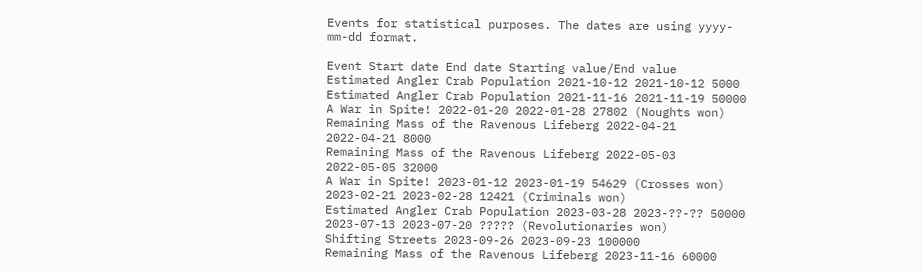Events for statistical purposes. The dates are using yyyy-mm-dd format.

Event Start date End date Starting value/End value
Estimated Angler Crab Population 2021-10-12 2021-10-12 5000
Estimated Angler Crab Population 2021-11-16 2021-11-19 50000
A War in Spite! 2022-01-20 2022-01-28 27802 (Noughts won)
Remaining Mass of the Ravenous Lifeberg 2022-04-21 2022-04-21 8000
Remaining Mass of the Ravenous Lifeberg 2022-05-03 2022-05-05 32000
A War in Spite! 2023-01-12 2023-01-19 54629 (Crosses won)
2023-02-21 2023-02-28 12421 (Criminals won)
Estimated Angler Crab Population 2023-03-28 2023-??-?? 50000
2023-07-13 2023-07-20 ????? (Revolutionaries won)
Shifting Streets 2023-09-26 2023-09-23 100000
Remaining Mass of the Ravenous Lifeberg 2023-11-16 60000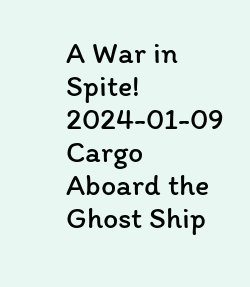A War in Spite! 2024-01-09
Cargo Aboard the Ghost Ship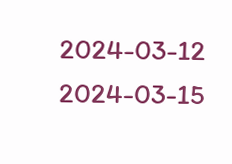2024-03-12 2024-03-15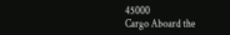45000
Cargo Aboard the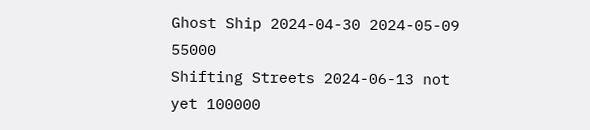Ghost Ship 2024-04-30 2024-05-09 55000
Shifting Streets 2024-06-13 not yet 100000